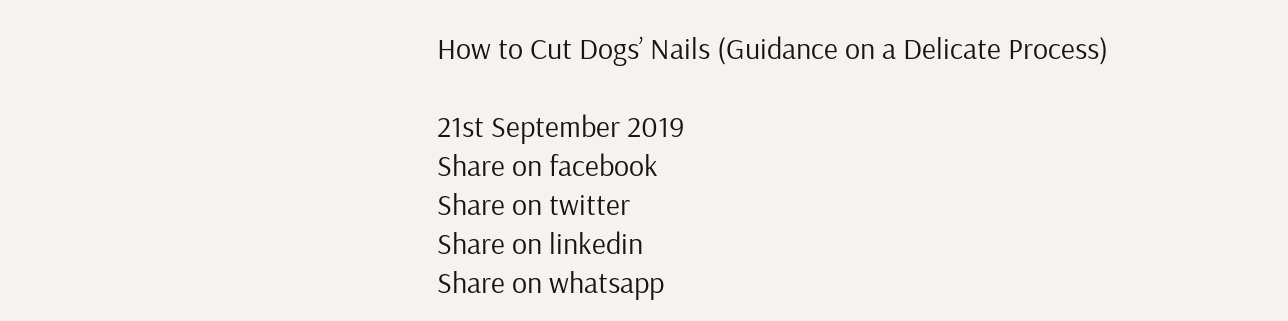How to Cut Dogs’ Nails (Guidance on a Delicate Process)

21st September 2019
Share on facebook
Share on twitter
Share on linkedin
Share on whatsapp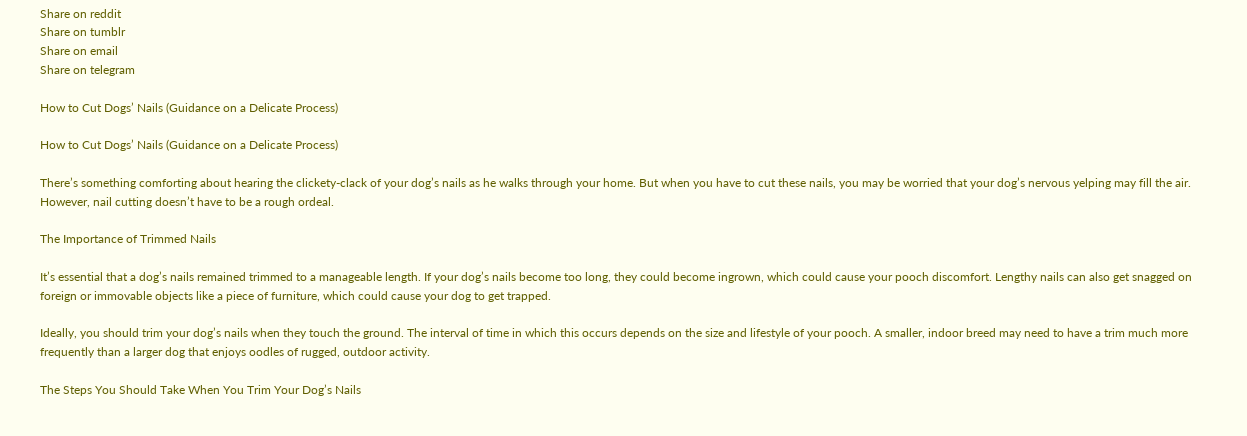Share on reddit
Share on tumblr
Share on email
Share on telegram

How to Cut Dogs’ Nails (Guidance on a Delicate Process)

How to Cut Dogs’ Nails (Guidance on a Delicate Process)

There’s something comforting about hearing the clickety-clack of your dog’s nails as he walks through your home. But when you have to cut these nails, you may be worried that your dog’s nervous yelping may fill the air. However, nail cutting doesn’t have to be a rough ordeal.

The Importance of Trimmed Nails

It’s essential that a dog’s nails remained trimmed to a manageable length. If your dog’s nails become too long, they could become ingrown, which could cause your pooch discomfort. Lengthy nails can also get snagged on foreign or immovable objects like a piece of furniture, which could cause your dog to get trapped.

Ideally, you should trim your dog’s nails when they touch the ground. The interval of time in which this occurs depends on the size and lifestyle of your pooch. A smaller, indoor breed may need to have a trim much more frequently than a larger dog that enjoys oodles of rugged, outdoor activity.

The Steps You Should Take When You Trim Your Dog’s Nails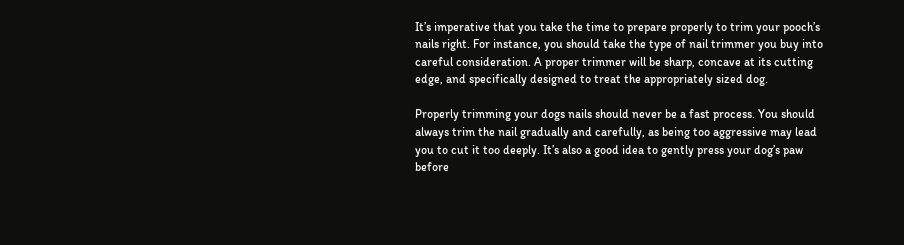It’s imperative that you take the time to prepare properly to trim your pooch’s nails right. For instance, you should take the type of nail trimmer you buy into careful consideration. A proper trimmer will be sharp, concave at its cutting edge, and specifically designed to treat the appropriately sized dog.

Properly trimming your dogs nails should never be a fast process. You should always trim the nail gradually and carefully, as being too aggressive may lead you to cut it too deeply. It’s also a good idea to gently press your dog’s paw before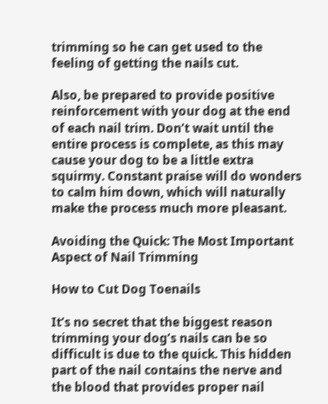trimming so he can get used to the feeling of getting the nails cut.

Also, be prepared to provide positive reinforcement with your dog at the end of each nail trim. Don’t wait until the entire process is complete, as this may cause your dog to be a little extra squirmy. Constant praise will do wonders to calm him down, which will naturally make the process much more pleasant.

Avoiding the Quick: The Most Important Aspect of Nail Trimming

How to Cut Dog Toenails

It’s no secret that the biggest reason trimming your dog’s nails can be so difficult is due to the quick. This hidden part of the nail contains the nerve and the blood that provides proper nail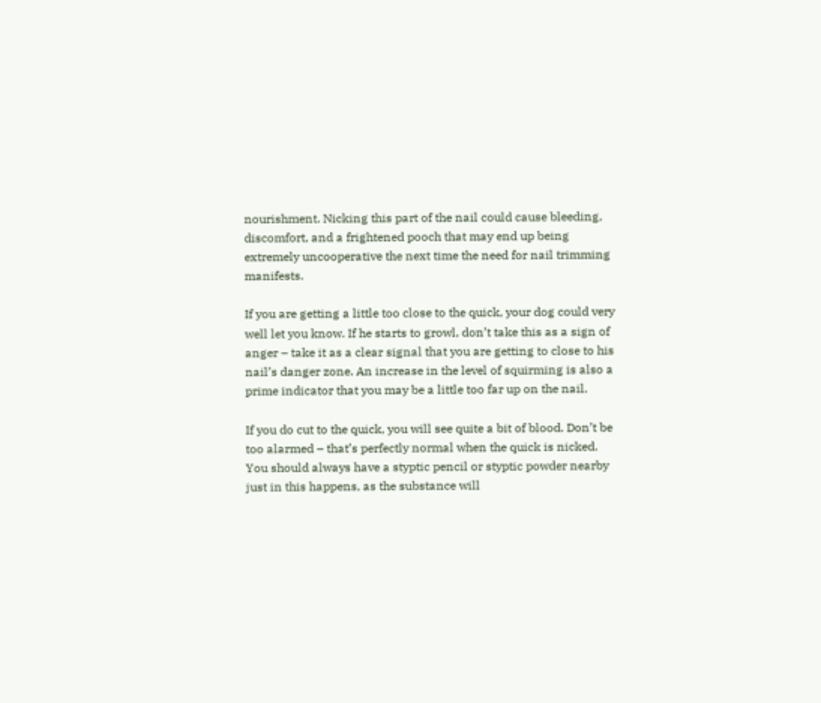nourishment. Nicking this part of the nail could cause bleeding, discomfort, and a frightened pooch that may end up being extremely uncooperative the next time the need for nail trimming manifests.

If you are getting a little too close to the quick, your dog could very well let you know. If he starts to growl, don’t take this as a sign of anger – take it as a clear signal that you are getting to close to his nail’s danger zone. An increase in the level of squirming is also a prime indicator that you may be a little too far up on the nail.

If you do cut to the quick, you will see quite a bit of blood. Don’t be too alarmed – that’s perfectly normal when the quick is nicked. You should always have a styptic pencil or styptic powder nearby just in this happens, as the substance will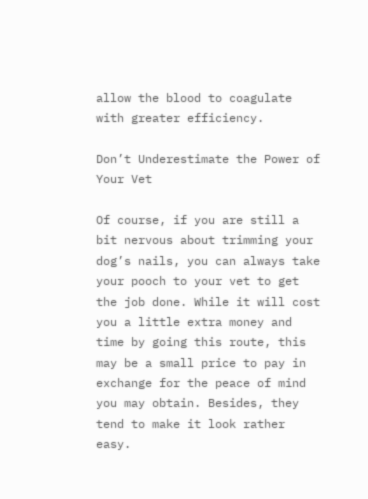allow the blood to coagulate with greater efficiency.

Don’t Underestimate the Power of Your Vet

Of course, if you are still a bit nervous about trimming your dog’s nails, you can always take your pooch to your vet to get the job done. While it will cost you a little extra money and time by going this route, this may be a small price to pay in exchange for the peace of mind you may obtain. Besides, they tend to make it look rather easy.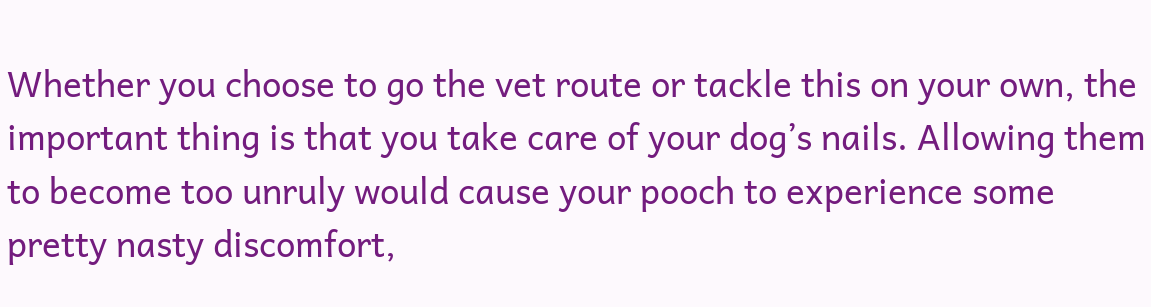Whether you choose to go the vet route or tackle this on your own, the important thing is that you take care of your dog’s nails. Allowing them to become too unruly would cause your pooch to experience some pretty nasty discomfort,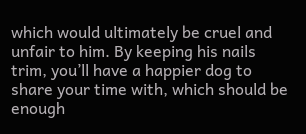which would ultimately be cruel and unfair to him. By keeping his nails trim, you’ll have a happier dog to share your time with, which should be enough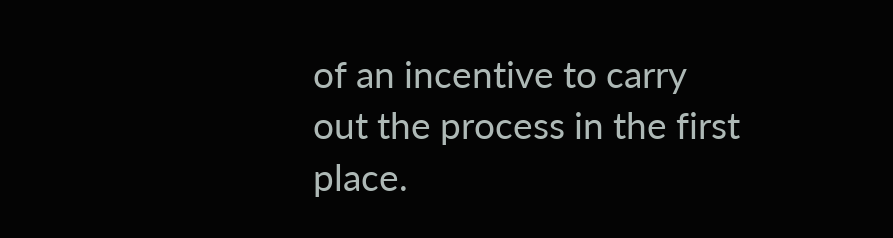of an incentive to carry out the process in the first place.